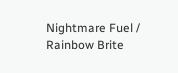Nightmare Fuel / Rainbow Brite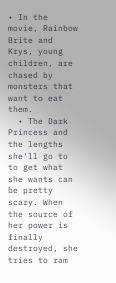• In the movie, Rainbow Brite and Krys, young children, are chased by monsters that want to eat them.
  • The Dark Princess and the lengths she'll go to to get what she wants can be pretty scary. When the source of her power is finally destroyed, she tries to ram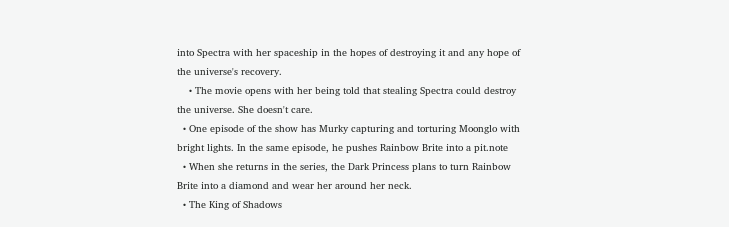into Spectra with her spaceship in the hopes of destroying it and any hope of the universe's recovery.
    • The movie opens with her being told that stealing Spectra could destroy the universe. She doesn't care.
  • One episode of the show has Murky capturing and torturing Moonglo with bright lights. In the same episode, he pushes Rainbow Brite into a pit.note
  • When she returns in the series, the Dark Princess plans to turn Rainbow Brite into a diamond and wear her around her neck.
  • The King of Shadows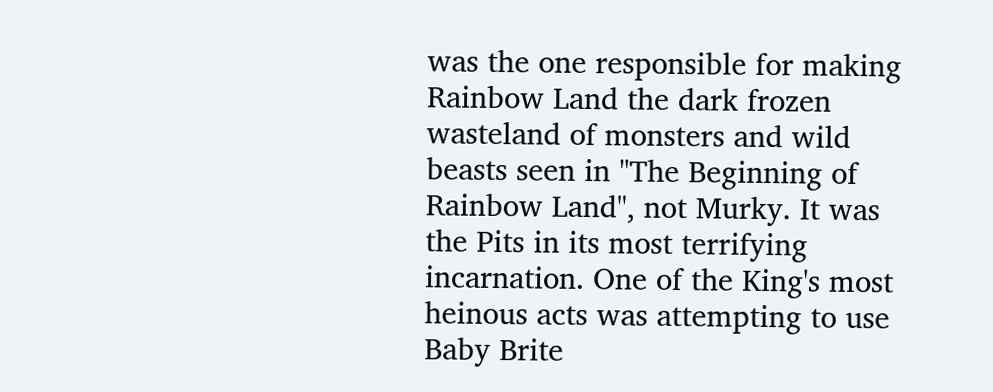was the one responsible for making Rainbow Land the dark frozen wasteland of monsters and wild beasts seen in "The Beginning of Rainbow Land", not Murky. It was the Pits in its most terrifying incarnation. One of the King's most heinous acts was attempting to use Baby Brite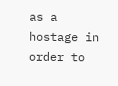as a hostage in order to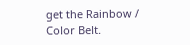get the Rainbow / Color Belt.